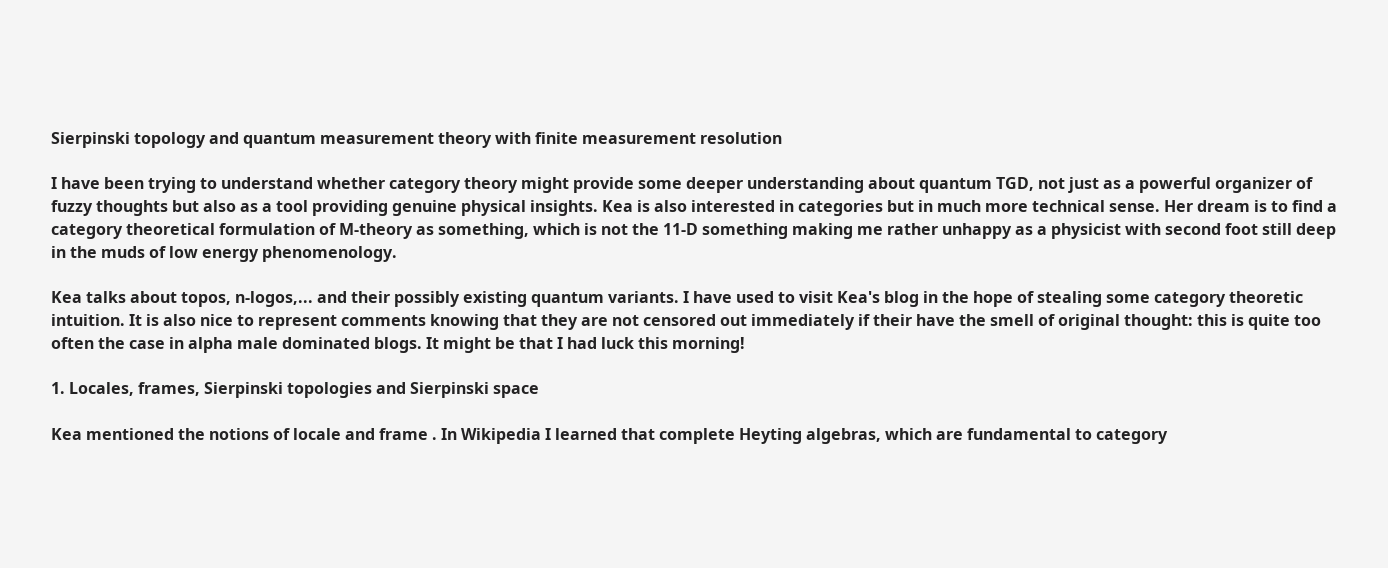Sierpinski topology and quantum measurement theory with finite measurement resolution

I have been trying to understand whether category theory might provide some deeper understanding about quantum TGD, not just as a powerful organizer of fuzzy thoughts but also as a tool providing genuine physical insights. Kea is also interested in categories but in much more technical sense. Her dream is to find a category theoretical formulation of M-theory as something, which is not the 11-D something making me rather unhappy as a physicist with second foot still deep in the muds of low energy phenomenology.

Kea talks about topos, n-logos,... and their possibly existing quantum variants. I have used to visit Kea's blog in the hope of stealing some category theoretic intuition. It is also nice to represent comments knowing that they are not censored out immediately if their have the smell of original thought: this is quite too often the case in alpha male dominated blogs. It might be that I had luck this morning!

1. Locales, frames, Sierpinski topologies and Sierpinski space

Kea mentioned the notions of locale and frame . In Wikipedia I learned that complete Heyting algebras, which are fundamental to category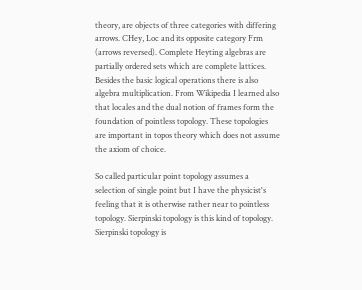theory, are objects of three categories with differing arrows. CHey, Loc and its opposite category Frm (arrows reversed). Complete Heyting algebras are partially ordered sets which are complete lattices. Besides the basic logical operations there is also algebra multiplication. From Wikipedia I learned also that locales and the dual notion of frames form the foundation of pointless topology. These topologies are important in topos theory which does not assume the axiom of choice.

So called particular point topology assumes a selection of single point but I have the physicist's feeling that it is otherwise rather near to pointless topology. Sierpinski topology is this kind of topology. Sierpinski topology is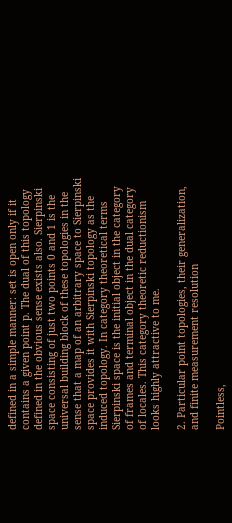defined in a simple manner: set is open only if it contains a given point p. The dual of this topology defined in the obvious sense exists also. Sierpinski space consisting of just two points 0 and 1 is the universal building block of these topologies in the sense that a map of an arbitrary space to Sierpinski space provides it with Sierpinski topology as the induced topology. In category theoretical terms Sierpinski space is the initial object in the category of frames and terminal object in the dual category of locales. This category theoretic reductionism looks highly attractive to me.

2. Particular point topologies, their generalization, and finite measurement resolution

Pointless,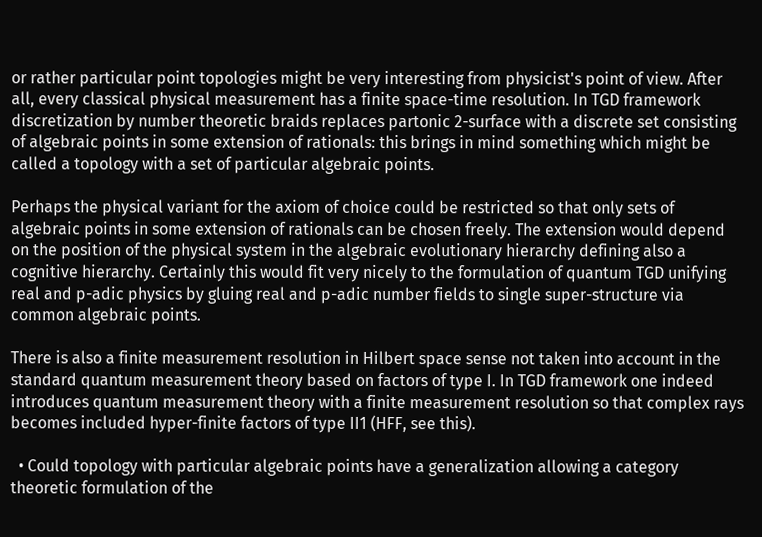or rather particular point topologies might be very interesting from physicist's point of view. After all, every classical physical measurement has a finite space-time resolution. In TGD framework discretization by number theoretic braids replaces partonic 2-surface with a discrete set consisting of algebraic points in some extension of rationals: this brings in mind something which might be called a topology with a set of particular algebraic points.

Perhaps the physical variant for the axiom of choice could be restricted so that only sets of algebraic points in some extension of rationals can be chosen freely. The extension would depend on the position of the physical system in the algebraic evolutionary hierarchy defining also a cognitive hierarchy. Certainly this would fit very nicely to the formulation of quantum TGD unifying real and p-adic physics by gluing real and p-adic number fields to single super-structure via common algebraic points.

There is also a finite measurement resolution in Hilbert space sense not taken into account in the standard quantum measurement theory based on factors of type I. In TGD framework one indeed introduces quantum measurement theory with a finite measurement resolution so that complex rays becomes included hyper-finite factors of type II1 (HFF, see this).

  • Could topology with particular algebraic points have a generalization allowing a category theoretic formulation of the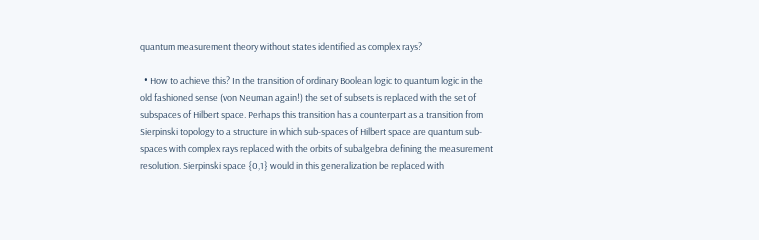quantum measurement theory without states identified as complex rays?

  • How to achieve this? In the transition of ordinary Boolean logic to quantum logic in the old fashioned sense (von Neuman again!) the set of subsets is replaced with the set of subspaces of Hilbert space. Perhaps this transition has a counterpart as a transition from Sierpinski topology to a structure in which sub-spaces of Hilbert space are quantum sub-spaces with complex rays replaced with the orbits of subalgebra defining the measurement resolution. Sierpinski space {0,1} would in this generalization be replaced with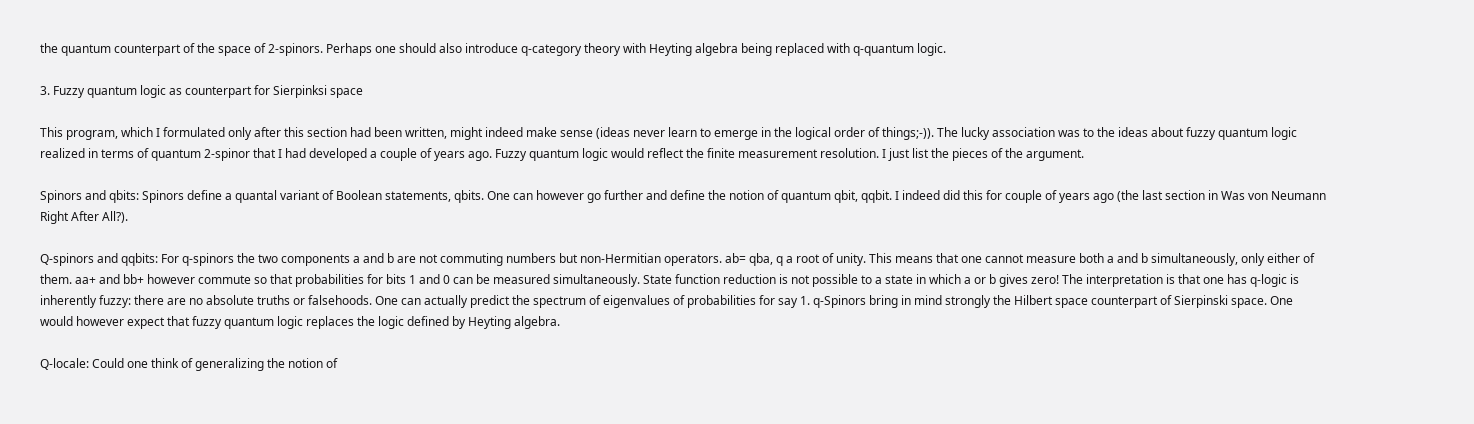the quantum counterpart of the space of 2-spinors. Perhaps one should also introduce q-category theory with Heyting algebra being replaced with q-quantum logic.

3. Fuzzy quantum logic as counterpart for Sierpinksi space

This program, which I formulated only after this section had been written, might indeed make sense (ideas never learn to emerge in the logical order of things;-)). The lucky association was to the ideas about fuzzy quantum logic realized in terms of quantum 2-spinor that I had developed a couple of years ago. Fuzzy quantum logic would reflect the finite measurement resolution. I just list the pieces of the argument.

Spinors and qbits: Spinors define a quantal variant of Boolean statements, qbits. One can however go further and define the notion of quantum qbit, qqbit. I indeed did this for couple of years ago (the last section in Was von Neumann Right After All?).

Q-spinors and qqbits: For q-spinors the two components a and b are not commuting numbers but non-Hermitian operators. ab= qba, q a root of unity. This means that one cannot measure both a and b simultaneously, only either of them. aa+ and bb+ however commute so that probabilities for bits 1 and 0 can be measured simultaneously. State function reduction is not possible to a state in which a or b gives zero! The interpretation is that one has q-logic is inherently fuzzy: there are no absolute truths or falsehoods. One can actually predict the spectrum of eigenvalues of probabilities for say 1. q-Spinors bring in mind strongly the Hilbert space counterpart of Sierpinski space. One would however expect that fuzzy quantum logic replaces the logic defined by Heyting algebra.

Q-locale: Could one think of generalizing the notion of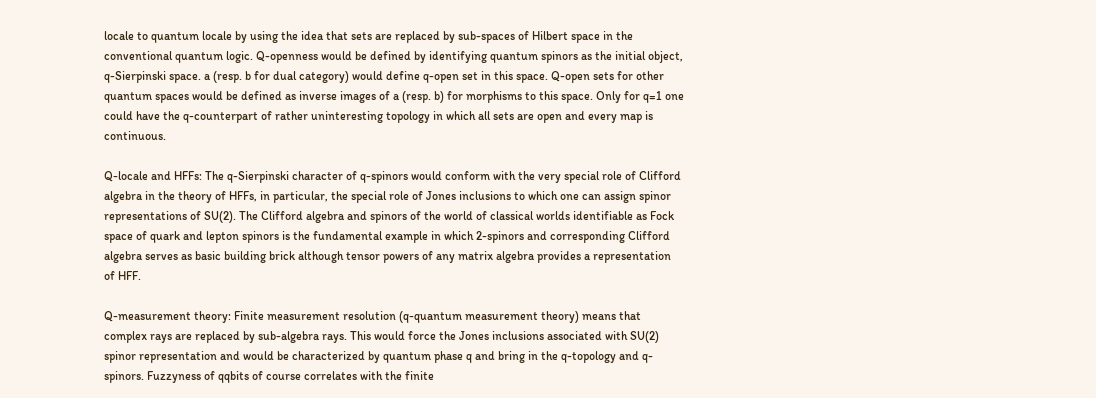locale to quantum locale by using the idea that sets are replaced by sub-spaces of Hilbert space in the conventional quantum logic. Q-openness would be defined by identifying quantum spinors as the initial object, q-Sierpinski space. a (resp. b for dual category) would define q-open set in this space. Q-open sets for other quantum spaces would be defined as inverse images of a (resp. b) for morphisms to this space. Only for q=1 one could have the q-counterpart of rather uninteresting topology in which all sets are open and every map is continuous.

Q-locale and HFFs: The q-Sierpinski character of q-spinors would conform with the very special role of Clifford algebra in the theory of HFFs, in particular, the special role of Jones inclusions to which one can assign spinor representations of SU(2). The Clifford algebra and spinors of the world of classical worlds identifiable as Fock space of quark and lepton spinors is the fundamental example in which 2-spinors and corresponding Clifford algebra serves as basic building brick although tensor powers of any matrix algebra provides a representation of HFF.

Q-measurement theory: Finite measurement resolution (q-quantum measurement theory) means that complex rays are replaced by sub-algebra rays. This would force the Jones inclusions associated with SU(2) spinor representation and would be characterized by quantum phase q and bring in the q-topology and q-spinors. Fuzzyness of qqbits of course correlates with the finite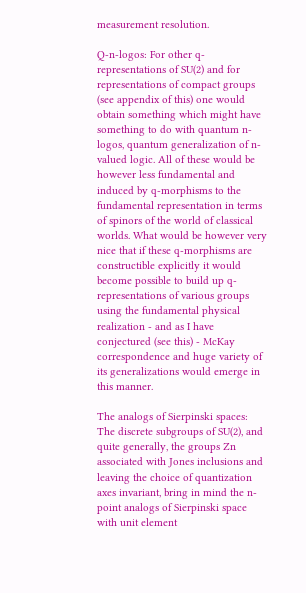measurement resolution.

Q-n-logos: For other q-representations of SU(2) and for representations of compact groups (see appendix of this) one would obtain something which might have something to do with quantum n-logos, quantum generalization of n-valued logic. All of these would be however less fundamental and induced by q-morphisms to the fundamental representation in terms of spinors of the world of classical worlds. What would be however very nice that if these q-morphisms are constructible explicitly it would become possible to build up q-representations of various groups using the fundamental physical realization - and as I have conjectured (see this) - McKay correspondence and huge variety of its generalizations would emerge in this manner.

The analogs of Sierpinski spaces: The discrete subgroups of SU(2), and quite generally, the groups Zn associated with Jones inclusions and leaving the choice of quantization axes invariant, bring in mind the n-point analogs of Sierpinski space with unit element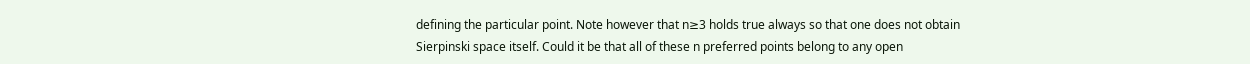defining the particular point. Note however that n≥3 holds true always so that one does not obtain Sierpinski space itself. Could it be that all of these n preferred points belong to any open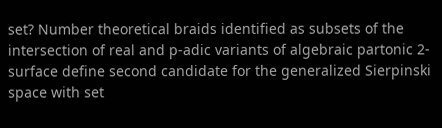set? Number theoretical braids identified as subsets of the intersection of real and p-adic variants of algebraic partonic 2-surface define second candidate for the generalized Sierpinski space with set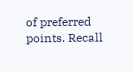of preferred points. Recall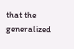that the generalized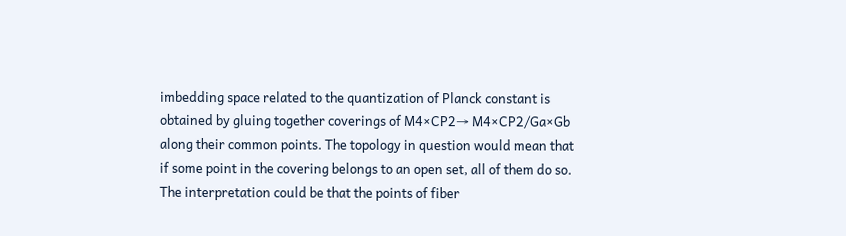imbedding space related to the quantization of Planck constant is obtained by gluing together coverings of M4×CP2→ M4×CP2/Ga×Gb along their common points. The topology in question would mean that if some point in the covering belongs to an open set, all of them do so. The interpretation could be that the points of fiber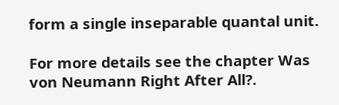form a single inseparable quantal unit.

For more details see the chapter Was von Neumann Right After All?.